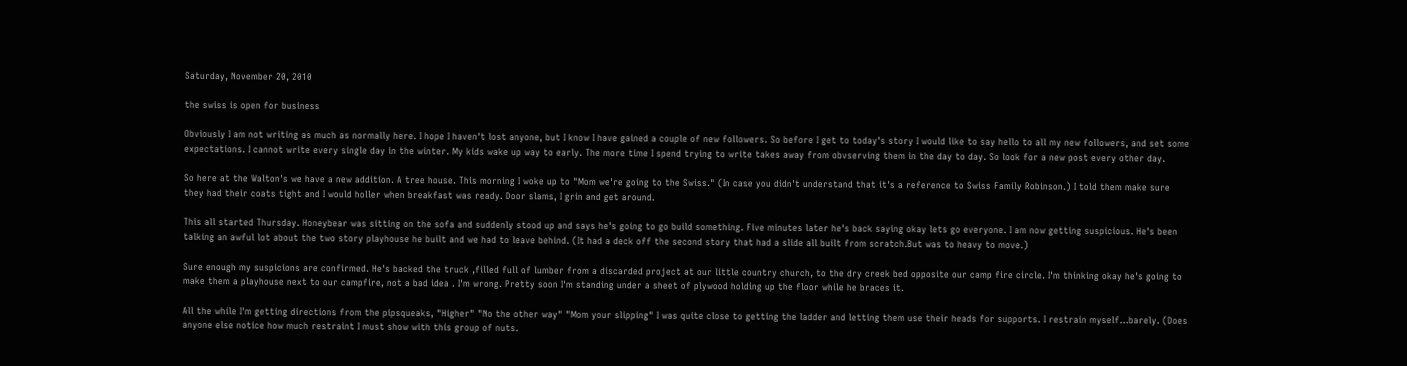Saturday, November 20, 2010

the swiss is open for business

Obviously I am not writing as much as normally here. I hope I haven't lost anyone, but I know I have gained a couple of new followers. So before I get to today's story I would like to say hello to all my new followers, and set some expectations. I cannot write every single day in the winter. My kids wake up way to early. The more time I spend trying to write takes away from obvserving them in the day to day. So look for a new post every other day.

So here at the Walton's we have a new addition. A tree house. This morning I woke up to "Mom we're going to the Swiss." (In case you didn't understand that it's a reference to Swiss Family Robinson.) I told them make sure they had their coats tight and I would holler when breakfast was ready. Door slams, I grin and get around.

This all started Thursday. Honeybear was sitting on the sofa and suddenly stood up and says he's going to go build something. Five minutes later he's back saying okay lets go everyone. I am now getting suspicious. He's been talking an awful lot about the two story playhouse he built and we had to leave behind. (It had a deck off the second story that had a slide all built from scratch.But was to heavy to move.)

Sure enough my suspicions are confirmed. He's backed the truck ,filled full of lumber from a discarded project at our little country church, to the dry creek bed opposite our camp fire circle. I'm thinking okay he's going to make them a playhouse next to our campfire, not a bad idea . I'm wrong. Pretty soon I'm standing under a sheet of plywood holding up the floor while he braces it.

All the while I'm getting directions from the pipsqueaks, "Higher" "No the other way" "Mom your slipping" I was quite close to getting the ladder and letting them use their heads for supports. I restrain myself...barely. (Does anyone else notice how much restraint I must show with this group of nuts.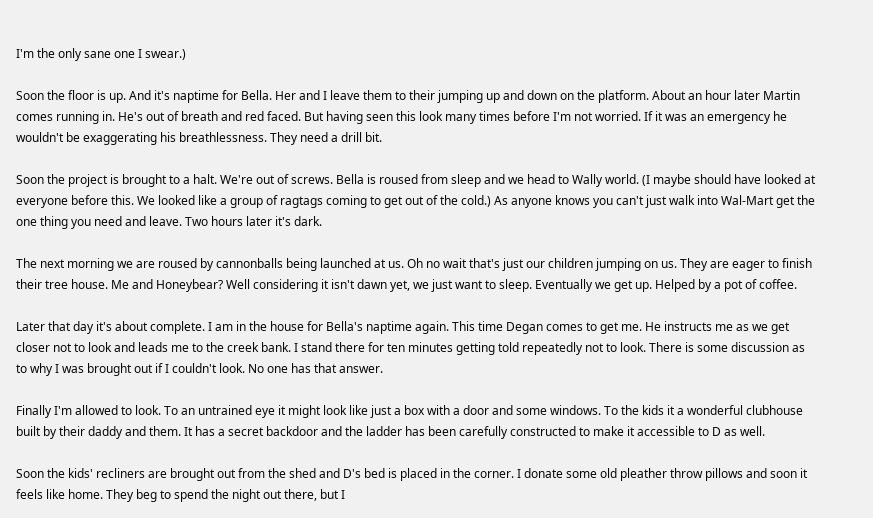I'm the only sane one I swear.)

Soon the floor is up. And it's naptime for Bella. Her and I leave them to their jumping up and down on the platform. About an hour later Martin comes running in. He's out of breath and red faced. But having seen this look many times before I'm not worried. If it was an emergency he wouldn't be exaggerating his breathlessness. They need a drill bit.

Soon the project is brought to a halt. We're out of screws. Bella is roused from sleep and we head to Wally world. (I maybe should have looked at everyone before this. We looked like a group of ragtags coming to get out of the cold.) As anyone knows you can't just walk into Wal-Mart get the one thing you need and leave. Two hours later it's dark.

The next morning we are roused by cannonballs being launched at us. Oh no wait that's just our children jumping on us. They are eager to finish their tree house. Me and Honeybear? Well considering it isn't dawn yet, we just want to sleep. Eventually we get up. Helped by a pot of coffee.

Later that day it's about complete. I am in the house for Bella's naptime again. This time Degan comes to get me. He instructs me as we get closer not to look and leads me to the creek bank. I stand there for ten minutes getting told repeatedly not to look. There is some discussion as to why I was brought out if I couldn't look. No one has that answer.

Finally I'm allowed to look. To an untrained eye it might look like just a box with a door and some windows. To the kids it a wonderful clubhouse built by their daddy and them. It has a secret backdoor and the ladder has been carefully constructed to make it accessible to D as well.

Soon the kids' recliners are brought out from the shed and D's bed is placed in the corner. I donate some old pleather throw pillows and soon it feels like home. They beg to spend the night out there, but I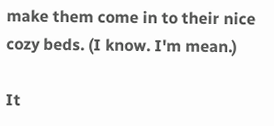make them come in to their nice cozy beds. (I know. I'm mean.)

It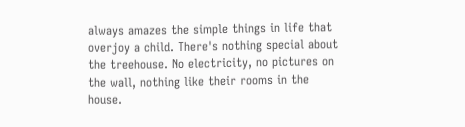always amazes the simple things in life that overjoy a child. There's nothing special about the treehouse. No electricity, no pictures on the wall, nothing like their rooms in the house.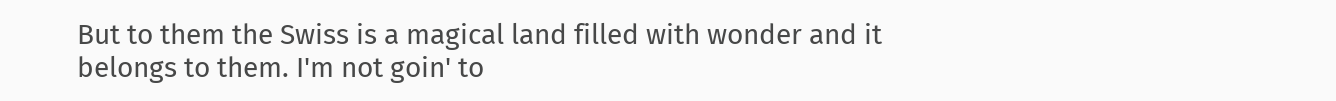But to them the Swiss is a magical land filled with wonder and it belongs to them. I'm not goin' to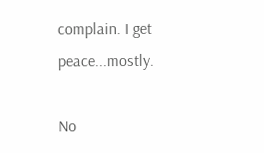complain. I get peace...mostly.

No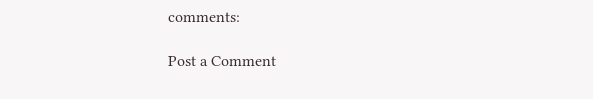comments:

Post a Comment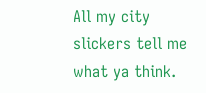All my city slickers tell me what ya think.